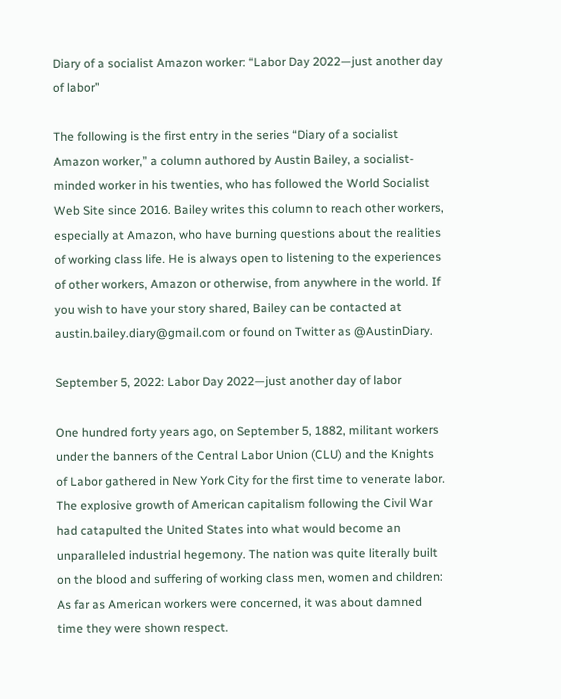Diary of a socialist Amazon worker: “Labor Day 2022—just another day of labor”

The following is the first entry in the series “Diary of a socialist Amazon worker,” a column authored by Austin Bailey, a socialist-minded worker in his twenties, who has followed the World Socialist Web Site since 2016. Bailey writes this column to reach other workers, especially at Amazon, who have burning questions about the realities of working class life. He is always open to listening to the experiences of other workers, Amazon or otherwise, from anywhere in the world. If you wish to have your story shared, Bailey can be contacted at austin.bailey.diary@gmail.com or found on Twitter as @AustinDiary.

September 5, 2022: Labor Day 2022—just another day of labor

One hundred forty years ago, on September 5, 1882, militant workers under the banners of the Central Labor Union (CLU) and the Knights of Labor gathered in New York City for the first time to venerate labor. The explosive growth of American capitalism following the Civil War had catapulted the United States into what would become an unparalleled industrial hegemony. The nation was quite literally built on the blood and suffering of working class men, women and children: As far as American workers were concerned, it was about damned time they were shown respect.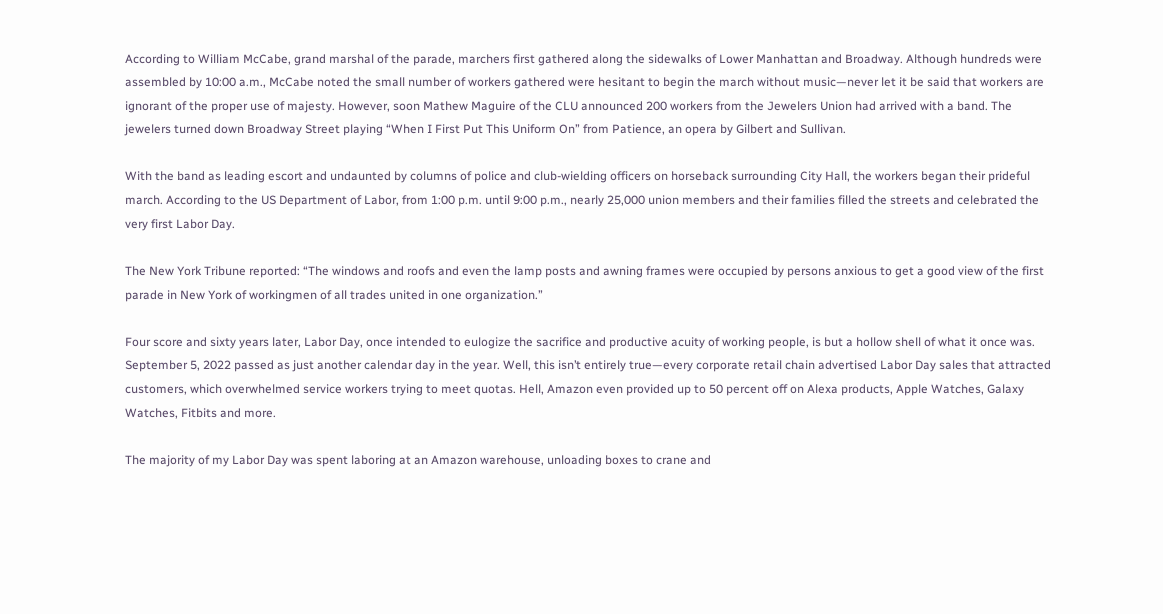According to William McCabe, grand marshal of the parade, marchers first gathered along the sidewalks of Lower Manhattan and Broadway. Although hundreds were assembled by 10:00 a.m., McCabe noted the small number of workers gathered were hesitant to begin the march without music—never let it be said that workers are ignorant of the proper use of majesty. However, soon Mathew Maguire of the CLU announced 200 workers from the Jewelers Union had arrived with a band. The jewelers turned down Broadway Street playing “When I First Put This Uniform On” from Patience, an opera by Gilbert and Sullivan.

With the band as leading escort and undaunted by columns of police and club-wielding officers on horseback surrounding City Hall, the workers began their prideful march. According to the US Department of Labor, from 1:00 p.m. until 9:00 p.m., nearly 25,000 union members and their families filled the streets and celebrated the very first Labor Day.

The New York Tribune reported: “The windows and roofs and even the lamp posts and awning frames were occupied by persons anxious to get a good view of the first parade in New York of workingmen of all trades united in one organization.”

Four score and sixty years later, Labor Day, once intended to eulogize the sacrifice and productive acuity of working people, is but a hollow shell of what it once was. September 5, 2022 passed as just another calendar day in the year. Well, this isn’t entirely true—every corporate retail chain advertised Labor Day sales that attracted customers, which overwhelmed service workers trying to meet quotas. Hell, Amazon even provided up to 50 percent off on Alexa products, Apple Watches, Galaxy Watches, Fitbits and more.

The majority of my Labor Day was spent laboring at an Amazon warehouse, unloading boxes to crane and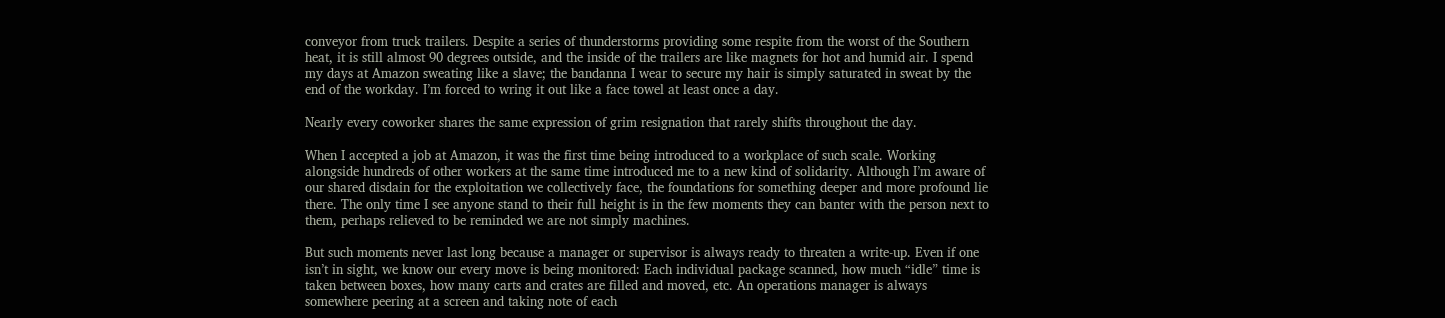conveyor from truck trailers. Despite a series of thunderstorms providing some respite from the worst of the Southern heat, it is still almost 90 degrees outside, and the inside of the trailers are like magnets for hot and humid air. I spend my days at Amazon sweating like a slave; the bandanna I wear to secure my hair is simply saturated in sweat by the end of the workday. I’m forced to wring it out like a face towel at least once a day.

Nearly every coworker shares the same expression of grim resignation that rarely shifts throughout the day.

When I accepted a job at Amazon, it was the first time being introduced to a workplace of such scale. Working alongside hundreds of other workers at the same time introduced me to a new kind of solidarity. Although I’m aware of our shared disdain for the exploitation we collectively face, the foundations for something deeper and more profound lie there. The only time I see anyone stand to their full height is in the few moments they can banter with the person next to them, perhaps relieved to be reminded we are not simply machines.

But such moments never last long because a manager or supervisor is always ready to threaten a write-up. Even if one isn’t in sight, we know our every move is being monitored: Each individual package scanned, how much “idle” time is taken between boxes, how many carts and crates are filled and moved, etc. An operations manager is always somewhere peering at a screen and taking note of each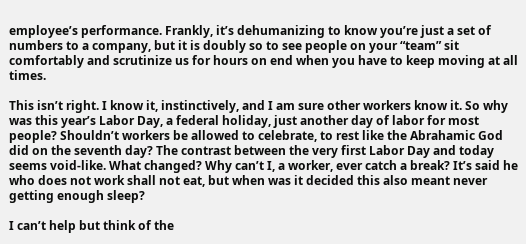employee’s performance. Frankly, it’s dehumanizing to know you’re just a set of numbers to a company, but it is doubly so to see people on your “team” sit comfortably and scrutinize us for hours on end when you have to keep moving at all times.

This isn’t right. I know it, instinctively, and I am sure other workers know it. So why was this year’s Labor Day, a federal holiday, just another day of labor for most people? Shouldn’t workers be allowed to celebrate, to rest like the Abrahamic God did on the seventh day? The contrast between the very first Labor Day and today seems void-like. What changed? Why can’t I, a worker, ever catch a break? It’s said he who does not work shall not eat, but when was it decided this also meant never getting enough sleep?

I can’t help but think of the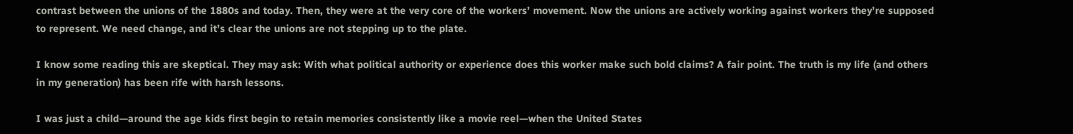contrast between the unions of the 1880s and today. Then, they were at the very core of the workers’ movement. Now the unions are actively working against workers they’re supposed to represent. We need change, and it’s clear the unions are not stepping up to the plate.

I know some reading this are skeptical. They may ask: With what political authority or experience does this worker make such bold claims? A fair point. The truth is my life (and others in my generation) has been rife with harsh lessons.

I was just a child—around the age kids first begin to retain memories consistently like a movie reel—when the United States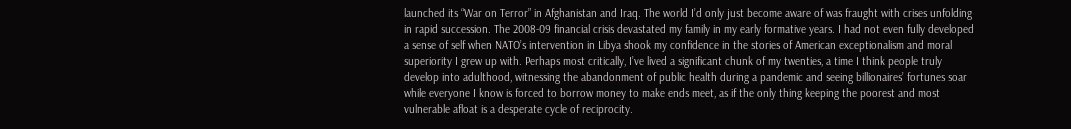launched its “War on Terror” in Afghanistan and Iraq. The world I’d only just become aware of was fraught with crises unfolding in rapid succession. The 2008-09 financial crisis devastated my family in my early formative years. I had not even fully developed a sense of self when NATO’s intervention in Libya shook my confidence in the stories of American exceptionalism and moral superiority I grew up with. Perhaps most critically, I’ve lived a significant chunk of my twenties, a time I think people truly develop into adulthood, witnessing the abandonment of public health during a pandemic and seeing billionaires’ fortunes soar while everyone I know is forced to borrow money to make ends meet, as if the only thing keeping the poorest and most vulnerable afloat is a desperate cycle of reciprocity.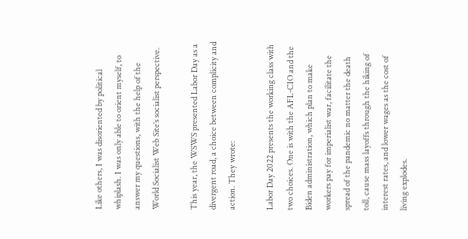Like others, I was disoriented by political whiplash. I was only able to orient myself, to answer my questions, with the help of the World Socialist Web Site’s socialist perspective.

This year, the WSWS presented Labor Day as a divergent road, a choice between complicity and action. They wrote:

Labor Day 2022 presents the working class with two choices. One is with the AFL-CIO and the Biden administration, which plan to make workers pay for imperialist war, facilitate the spread of the pandemic no matter the death toll, cause mass layoffs through the hiking of interest rates, and lower wages as the cost of living explodes.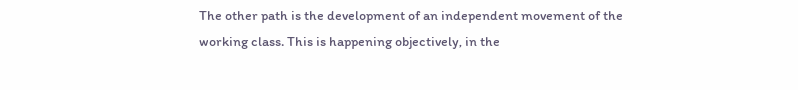The other path is the development of an independent movement of the working class. This is happening objectively, in the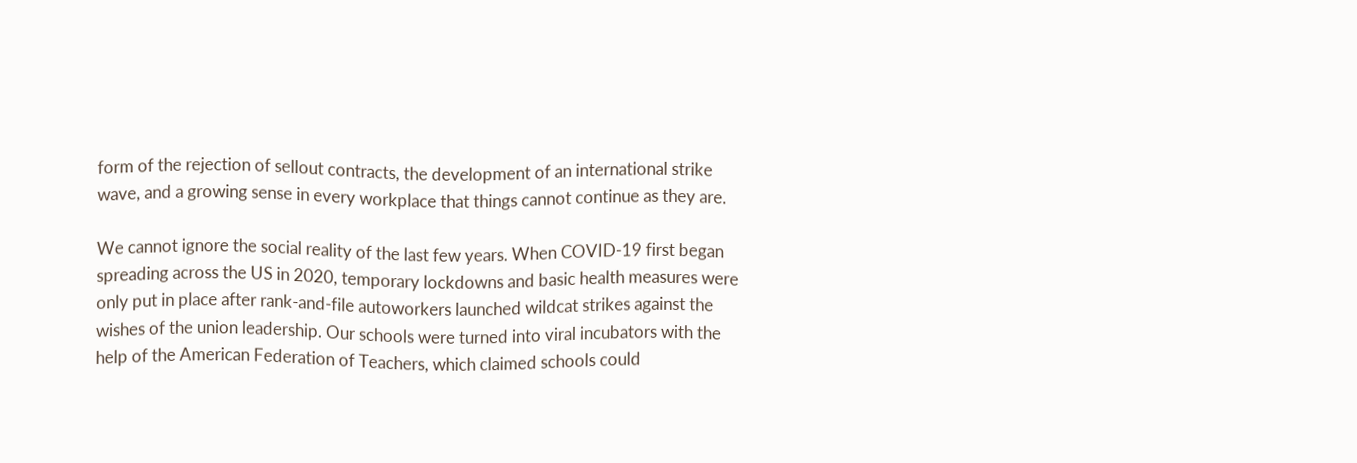form of the rejection of sellout contracts, the development of an international strike wave, and a growing sense in every workplace that things cannot continue as they are.

We cannot ignore the social reality of the last few years. When COVID-19 first began spreading across the US in 2020, temporary lockdowns and basic health measures were only put in place after rank-and-file autoworkers launched wildcat strikes against the wishes of the union leadership. Our schools were turned into viral incubators with the help of the American Federation of Teachers, which claimed schools could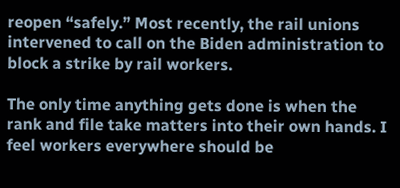reopen “safely.” Most recently, the rail unions intervened to call on the Biden administration to block a strike by rail workers.

The only time anything gets done is when the rank and file take matters into their own hands. I feel workers everywhere should be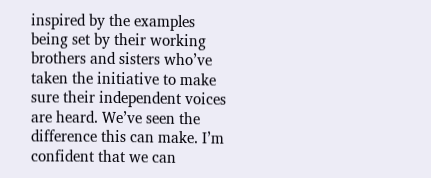inspired by the examples being set by their working brothers and sisters who’ve taken the initiative to make sure their independent voices are heard. We’ve seen the difference this can make. I’m confident that we can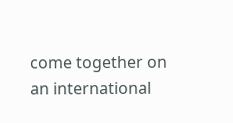come together on an international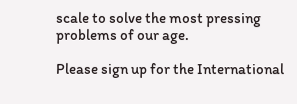scale to solve the most pressing problems of our age.

Please sign up for the International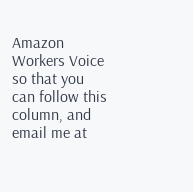Amazon Workers Voice so that you can follow this column, and email me at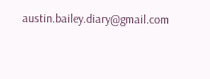austin.bailey.diary@gmail.com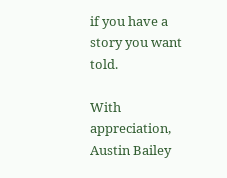if you have a story you want told.

With appreciation,
Austin Bailey